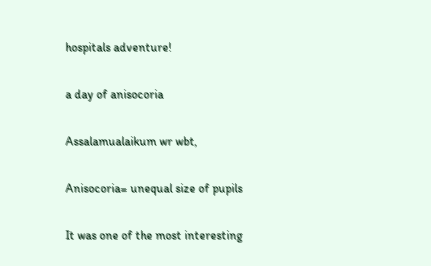hospitals adventure!

a day of anisocoria

Assalamualaikum wr wbt,

Anisocoria= unequal size of pupils

It was one of the most interesting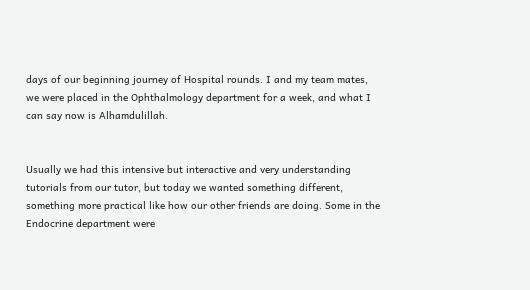days of our beginning journey of Hospital rounds. I and my team mates, we were placed in the Ophthalmology department for a week, and what I can say now is Alhamdulillah.


Usually we had this intensive but interactive and very understanding tutorials from our tutor, but today we wanted something different, something more practical like how our other friends are doing. Some in the Endocrine department were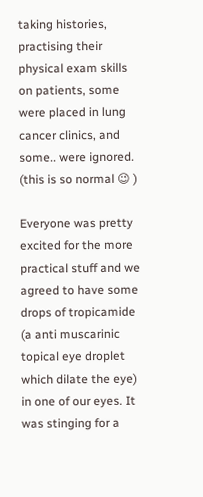taking histories, practising their physical exam skills on patients, some were placed in lung cancer clinics, and some.. were ignored. (this is so normal 😉 )

Everyone was pretty excited for the more practical stuff and we agreed to have some drops of tropicamide (a anti muscarinic topical eye droplet which dilate the eye) in one of our eyes. It was stinging for a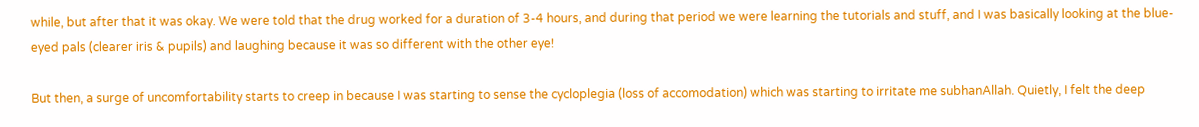while, but after that it was okay. We were told that the drug worked for a duration of 3-4 hours, and during that period we were learning the tutorials and stuff, and I was basically looking at the blue-eyed pals (clearer iris & pupils) and laughing because it was so different with the other eye!

But then, a surge of uncomfortability starts to creep in because I was starting to sense the cycloplegia (loss of accomodation) which was starting to irritate me subhanAllah. Quietly, I felt the deep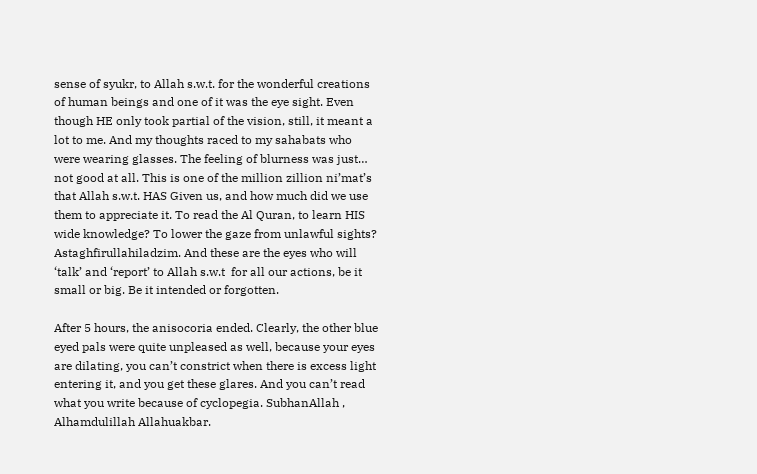sense of syukr, to Allah s.w.t. for the wonderful creations of human beings and one of it was the eye sight. Even though HE only took partial of the vision, still, it meant a lot to me. And my thoughts raced to my sahabats who were wearing glasses. The feeling of blurness was just… not good at all. This is one of the million zillion ni’mat’s that Allah s.w.t. HAS Given us, and how much did we use them to appreciate it. To read the Al Quran, to learn HIS wide knowledge? To lower the gaze from unlawful sights? Astaghfirullahiladzim. And these are the eyes who will ‘talk’ and ‘report’ to Allah s.w.t  for all our actions, be it small or big. Be it intended or forgotten.

After 5 hours, the anisocoria ended. Clearly, the other blue eyed pals were quite unpleased as well, because your eyes are dilating, you can’t constrict when there is excess light entering it, and you get these glares. And you can’t read what you write because of cyclopegia. SubhanAllah , Alhamdulillah Allahuakbar.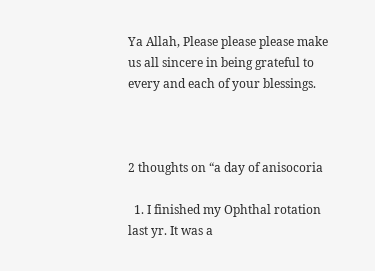Ya Allah, Please please please make us all sincere in being grateful to every and each of your blessings.



2 thoughts on “a day of anisocoria

  1. I finished my Ophthal rotation last yr. It was a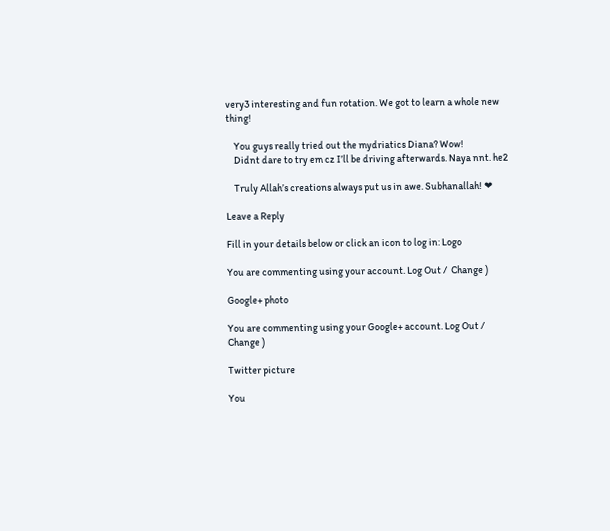very3 interesting and fun rotation. We got to learn a whole new thing!

    You guys really tried out the mydriatics Diana? Wow!
    Didnt dare to try em cz I’ll be driving afterwards. Naya nnt. he2

    Truly Allah’s creations always put us in awe. Subhanallah! ❤

Leave a Reply

Fill in your details below or click an icon to log in: Logo

You are commenting using your account. Log Out /  Change )

Google+ photo

You are commenting using your Google+ account. Log Out /  Change )

Twitter picture

You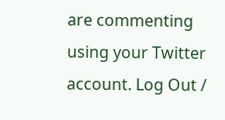are commenting using your Twitter account. Log Out /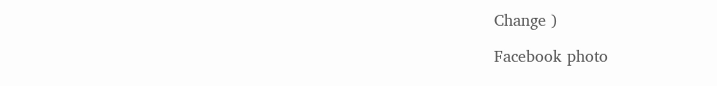Change )

Facebook photo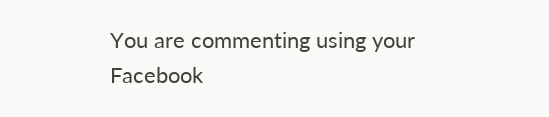You are commenting using your Facebook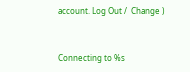account. Log Out /  Change )


Connecting to %s